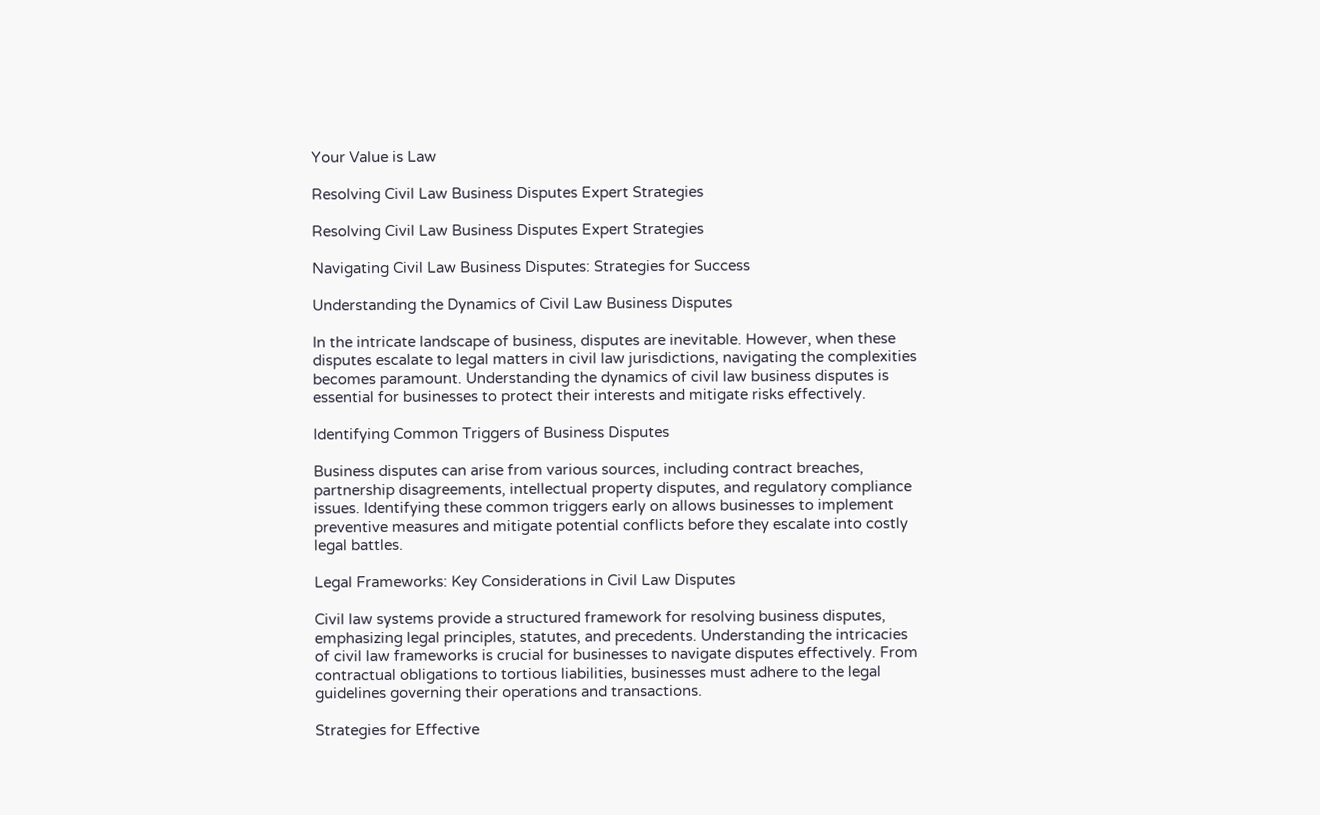Your Value is Law

Resolving Civil Law Business Disputes Expert Strategies

Resolving Civil Law Business Disputes Expert Strategies

Navigating Civil Law Business Disputes: Strategies for Success

Understanding the Dynamics of Civil Law Business Disputes

In the intricate landscape of business, disputes are inevitable. However, when these disputes escalate to legal matters in civil law jurisdictions, navigating the complexities becomes paramount. Understanding the dynamics of civil law business disputes is essential for businesses to protect their interests and mitigate risks effectively.

Identifying Common Triggers of Business Disputes

Business disputes can arise from various sources, including contract breaches, partnership disagreements, intellectual property disputes, and regulatory compliance issues. Identifying these common triggers early on allows businesses to implement preventive measures and mitigate potential conflicts before they escalate into costly legal battles.

Legal Frameworks: Key Considerations in Civil Law Disputes

Civil law systems provide a structured framework for resolving business disputes, emphasizing legal principles, statutes, and precedents. Understanding the intricacies of civil law frameworks is crucial for businesses to navigate disputes effectively. From contractual obligations to tortious liabilities, businesses must adhere to the legal guidelines governing their operations and transactions.

Strategies for Effective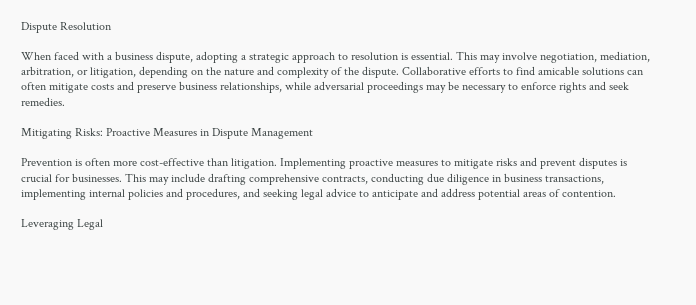Dispute Resolution

When faced with a business dispute, adopting a strategic approach to resolution is essential. This may involve negotiation, mediation, arbitration, or litigation, depending on the nature and complexity of the dispute. Collaborative efforts to find amicable solutions can often mitigate costs and preserve business relationships, while adversarial proceedings may be necessary to enforce rights and seek remedies.

Mitigating Risks: Proactive Measures in Dispute Management

Prevention is often more cost-effective than litigation. Implementing proactive measures to mitigate risks and prevent disputes is crucial for businesses. This may include drafting comprehensive contracts, conducting due diligence in business transactions, implementing internal policies and procedures, and seeking legal advice to anticipate and address potential areas of contention.

Leveraging Legal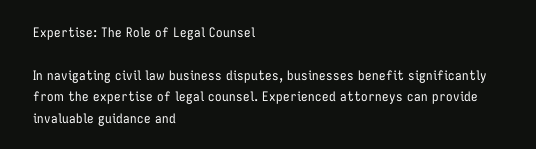Expertise: The Role of Legal Counsel

In navigating civil law business disputes, businesses benefit significantly from the expertise of legal counsel. Experienced attorneys can provide invaluable guidance and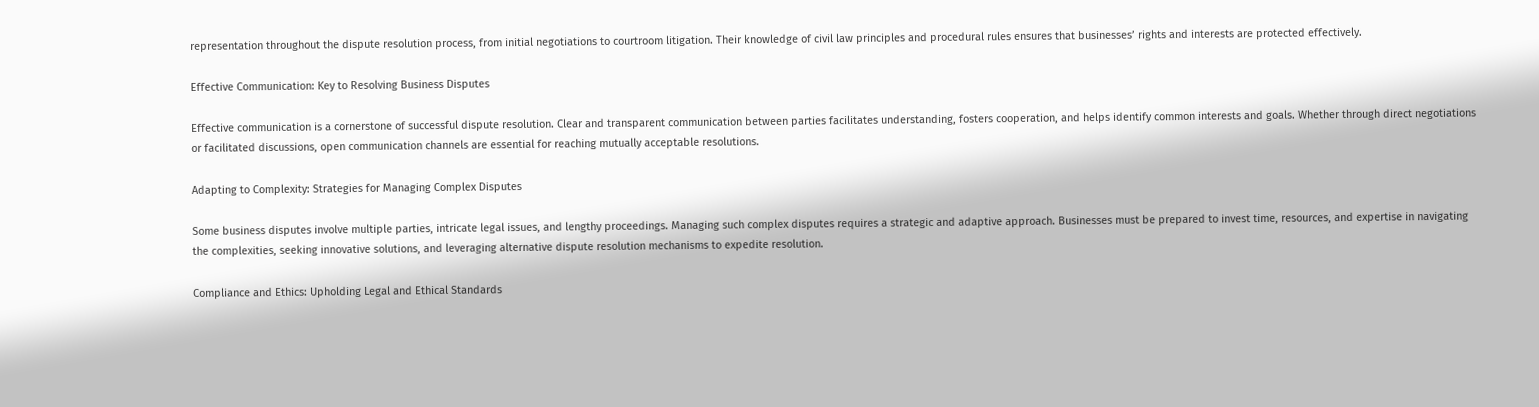representation throughout the dispute resolution process, from initial negotiations to courtroom litigation. Their knowledge of civil law principles and procedural rules ensures that businesses’ rights and interests are protected effectively.

Effective Communication: Key to Resolving Business Disputes

Effective communication is a cornerstone of successful dispute resolution. Clear and transparent communication between parties facilitates understanding, fosters cooperation, and helps identify common interests and goals. Whether through direct negotiations or facilitated discussions, open communication channels are essential for reaching mutually acceptable resolutions.

Adapting to Complexity: Strategies for Managing Complex Disputes

Some business disputes involve multiple parties, intricate legal issues, and lengthy proceedings. Managing such complex disputes requires a strategic and adaptive approach. Businesses must be prepared to invest time, resources, and expertise in navigating the complexities, seeking innovative solutions, and leveraging alternative dispute resolution mechanisms to expedite resolution.

Compliance and Ethics: Upholding Legal and Ethical Standards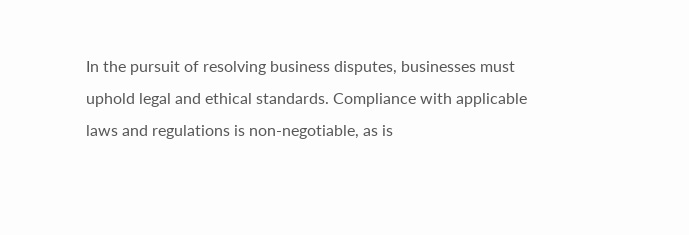In the pursuit of resolving business disputes, businesses must uphold legal and ethical standards. Compliance with applicable laws and regulations is non-negotiable, as is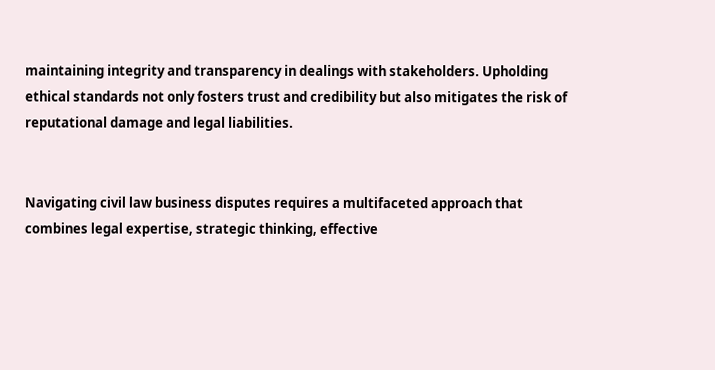maintaining integrity and transparency in dealings with stakeholders. Upholding ethical standards not only fosters trust and credibility but also mitigates the risk of reputational damage and legal liabilities.


Navigating civil law business disputes requires a multifaceted approach that combines legal expertise, strategic thinking, effective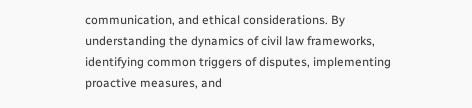communication, and ethical considerations. By understanding the dynamics of civil law frameworks, identifying common triggers of disputes, implementing proactive measures, and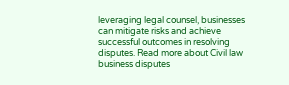leveraging legal counsel, businesses can mitigate risks and achieve successful outcomes in resolving disputes. Read more about Civil law business disputes